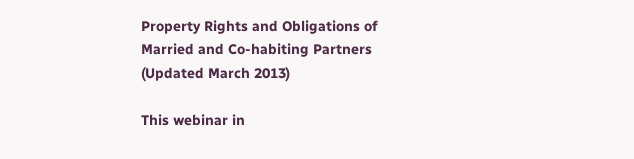Property Rights and Obligations of Married and Co-habiting Partners (Updated March 2013)

This webinar in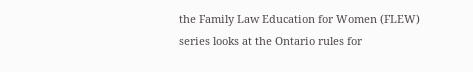the Family Law Education for Women (FLEW) series looks at the Ontario rules for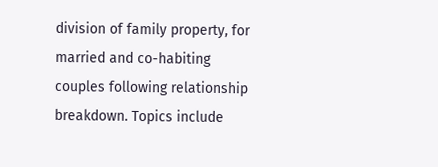division of family property, for married and co-habiting couples following relationship breakdown. Topics include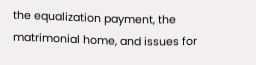the equalization payment, the matrimonial home, and issues for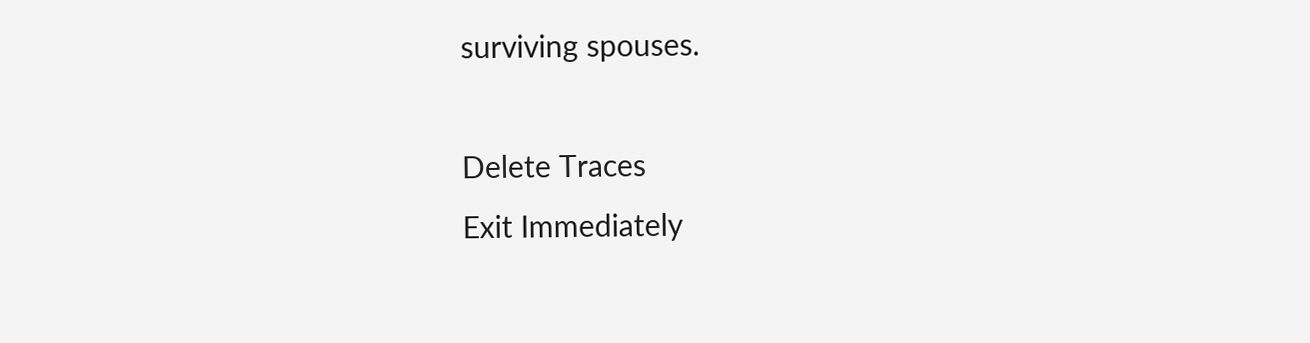surviving spouses.

Delete Traces
Exit Immediately